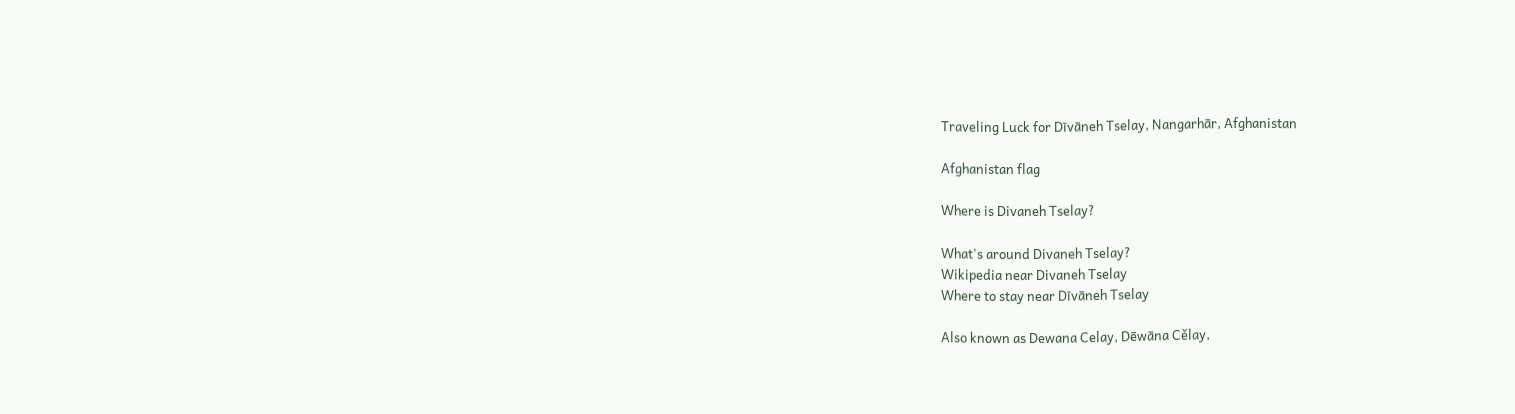Traveling Luck for Dīvāneh Tselay, Nangarhār, Afghanistan

Afghanistan flag

Where is Divaneh Tselay?

What's around Divaneh Tselay?
Wikipedia near Divaneh Tselay
Where to stay near Dīvāneh Tselay

Also known as Dewana Celay, Dēwāna Cělay,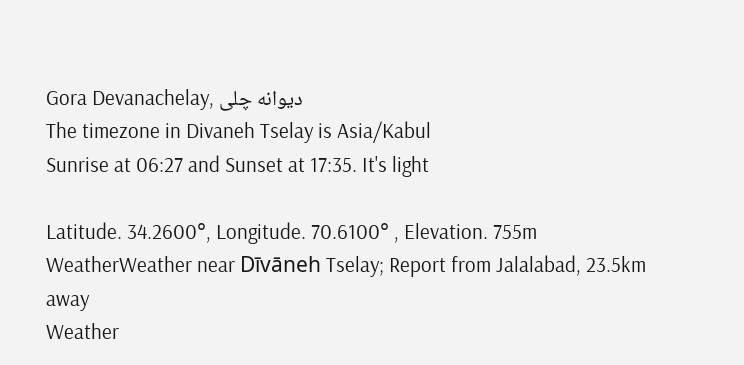Gora Devanachelay, ديوانه چلی
The timezone in Divaneh Tselay is Asia/Kabul
Sunrise at 06:27 and Sunset at 17:35. It's light

Latitude. 34.2600°, Longitude. 70.6100° , Elevation. 755m
WeatherWeather near Dīvāneh Tselay; Report from Jalalabad, 23.5km away
Weather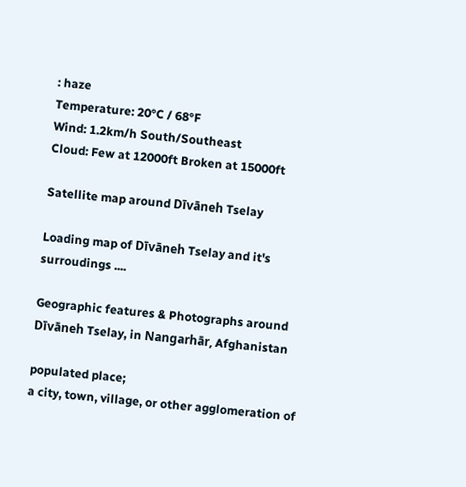: haze
Temperature: 20°C / 68°F
Wind: 1.2km/h South/Southeast
Cloud: Few at 12000ft Broken at 15000ft

Satellite map around Dīvāneh Tselay

Loading map of Dīvāneh Tselay and it's surroudings ....

Geographic features & Photographs around Dīvāneh Tselay, in Nangarhār, Afghanistan

populated place;
a city, town, village, or other agglomeration of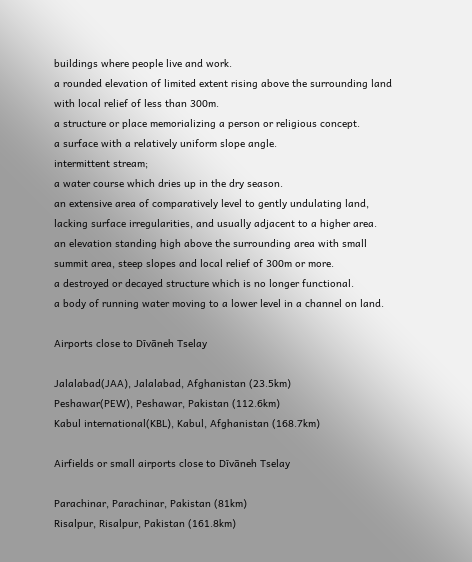buildings where people live and work.
a rounded elevation of limited extent rising above the surrounding land with local relief of less than 300m.
a structure or place memorializing a person or religious concept.
a surface with a relatively uniform slope angle.
intermittent stream;
a water course which dries up in the dry season.
an extensive area of comparatively level to gently undulating land, lacking surface irregularities, and usually adjacent to a higher area.
an elevation standing high above the surrounding area with small summit area, steep slopes and local relief of 300m or more.
a destroyed or decayed structure which is no longer functional.
a body of running water moving to a lower level in a channel on land.

Airports close to Dīvāneh Tselay

Jalalabad(JAA), Jalalabad, Afghanistan (23.5km)
Peshawar(PEW), Peshawar, Pakistan (112.6km)
Kabul international(KBL), Kabul, Afghanistan (168.7km)

Airfields or small airports close to Dīvāneh Tselay

Parachinar, Parachinar, Pakistan (81km)
Risalpur, Risalpur, Pakistan (161.8km)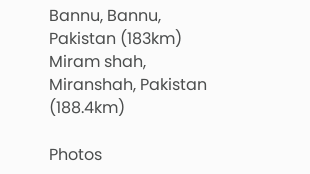Bannu, Bannu, Pakistan (183km)
Miram shah, Miranshah, Pakistan (188.4km)

Photos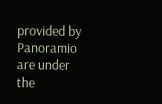provided by Panoramio are under the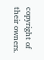copyright of their owners.